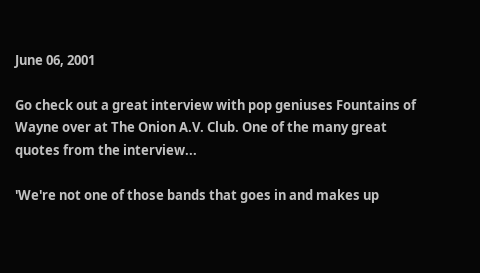June 06, 2001

Go check out a great interview with pop geniuses Fountains of Wayne over at The Onion A.V. Club. One of the many great quotes from the interview...

'We're not one of those bands that goes in and makes up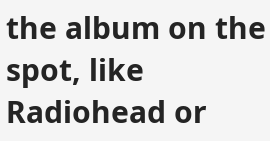the album on the spot, like Radiohead or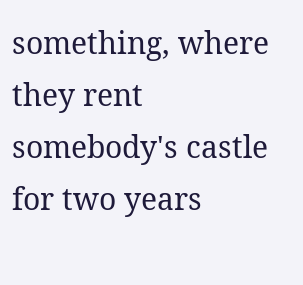something, where they rent somebody's castle for two years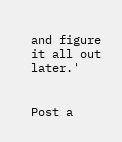and figure it all out later.'


Post a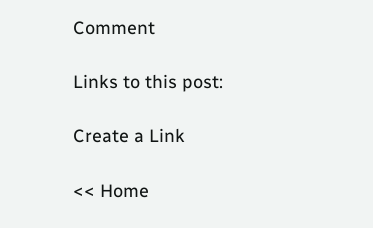Comment

Links to this post:

Create a Link

<< Home